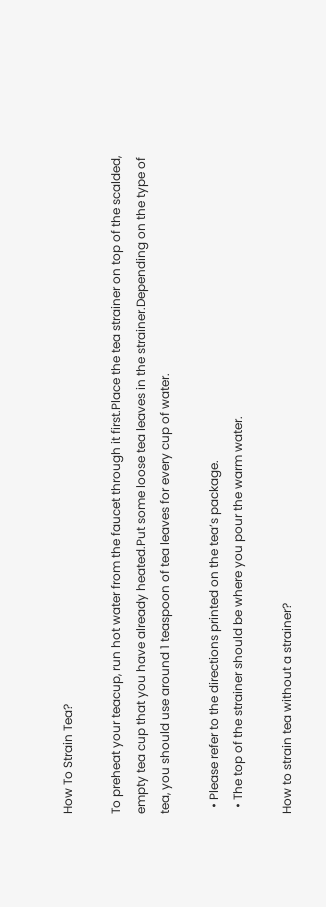How To Strain Tea?

To preheat your teacup, run hot water from the faucet through it first.Place the tea strainer on top of the scalded, empty tea cup that you have already heated.Put some loose tea leaves in the strainer.Depending on the type of tea, you should use around 1 teaspoon of tea leaves for every cup of water.

  • Please refer to the directions printed on the tea’s package.
  • The top of the strainer should be where you pour the warm water.

How to strain tea without a strainer?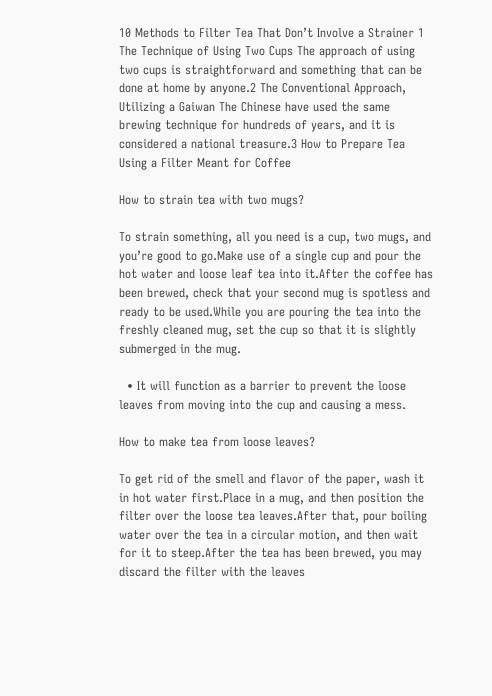10 Methods to Filter Tea That Don’t Involve a Strainer 1 The Technique of Using Two Cups The approach of using two cups is straightforward and something that can be done at home by anyone.2 The Conventional Approach, Utilizing a Gaiwan The Chinese have used the same brewing technique for hundreds of years, and it is considered a national treasure.3 How to Prepare Tea Using a Filter Meant for Coffee

How to strain tea with two mugs?

To strain something, all you need is a cup, two mugs, and you’re good to go.Make use of a single cup and pour the hot water and loose leaf tea into it.After the coffee has been brewed, check that your second mug is spotless and ready to be used.While you are pouring the tea into the freshly cleaned mug, set the cup so that it is slightly submerged in the mug.

  • It will function as a barrier to prevent the loose leaves from moving into the cup and causing a mess.

How to make tea from loose leaves?

To get rid of the smell and flavor of the paper, wash it in hot water first.Place in a mug, and then position the filter over the loose tea leaves.After that, pour boiling water over the tea in a circular motion, and then wait for it to steep.After the tea has been brewed, you may discard the filter with the leaves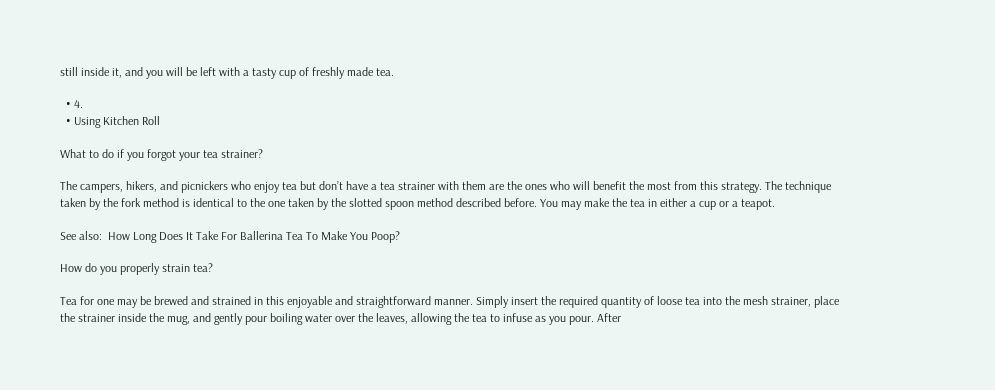still inside it, and you will be left with a tasty cup of freshly made tea.

  • 4.
  • Using Kitchen Roll

What to do if you forgot your tea strainer?

The campers, hikers, and picnickers who enjoy tea but don’t have a tea strainer with them are the ones who will benefit the most from this strategy. The technique taken by the fork method is identical to the one taken by the slotted spoon method described before. You may make the tea in either a cup or a teapot.

See also:  How Long Does It Take For Ballerina Tea To Make You Poop?

How do you properly strain tea?

Tea for one may be brewed and strained in this enjoyable and straightforward manner. Simply insert the required quantity of loose tea into the mesh strainer, place the strainer inside the mug, and gently pour boiling water over the leaves, allowing the tea to infuse as you pour. After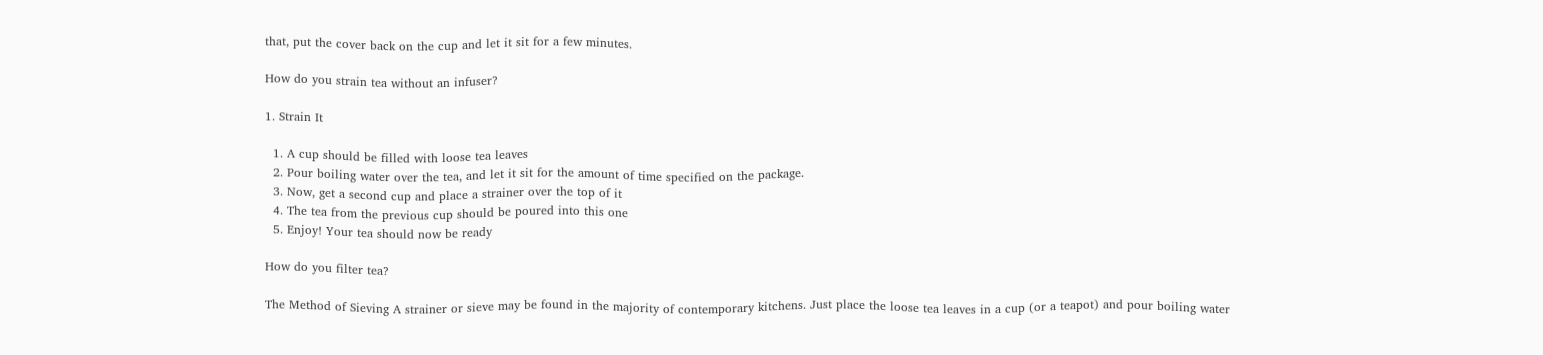that, put the cover back on the cup and let it sit for a few minutes.

How do you strain tea without an infuser?

1. Strain It

  1. A cup should be filled with loose tea leaves
  2. Pour boiling water over the tea, and let it sit for the amount of time specified on the package.
  3. Now, get a second cup and place a strainer over the top of it
  4. The tea from the previous cup should be poured into this one
  5. Enjoy! Your tea should now be ready

How do you filter tea?

The Method of Sieving A strainer or sieve may be found in the majority of contemporary kitchens. Just place the loose tea leaves in a cup (or a teapot) and pour boiling water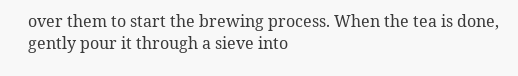over them to start the brewing process. When the tea is done, gently pour it through a sieve into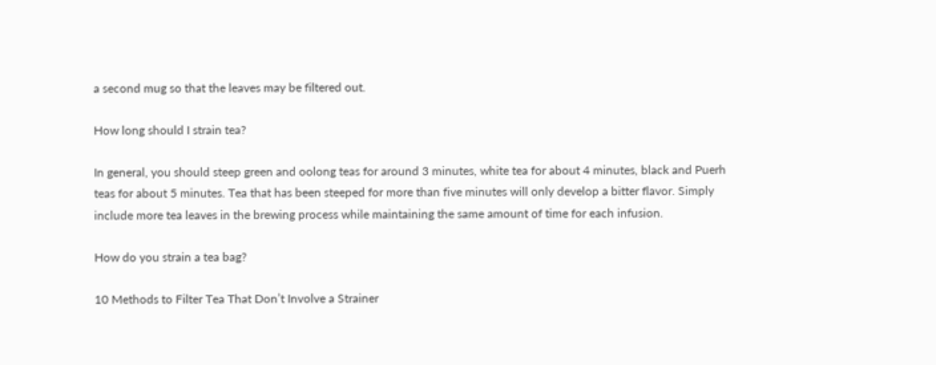a second mug so that the leaves may be filtered out.

How long should I strain tea?

In general, you should steep green and oolong teas for around 3 minutes, white tea for about 4 minutes, black and Puerh teas for about 5 minutes. Tea that has been steeped for more than five minutes will only develop a bitter flavor. Simply include more tea leaves in the brewing process while maintaining the same amount of time for each infusion.

How do you strain a tea bag?

10 Methods to Filter Tea That Don’t Involve a Strainer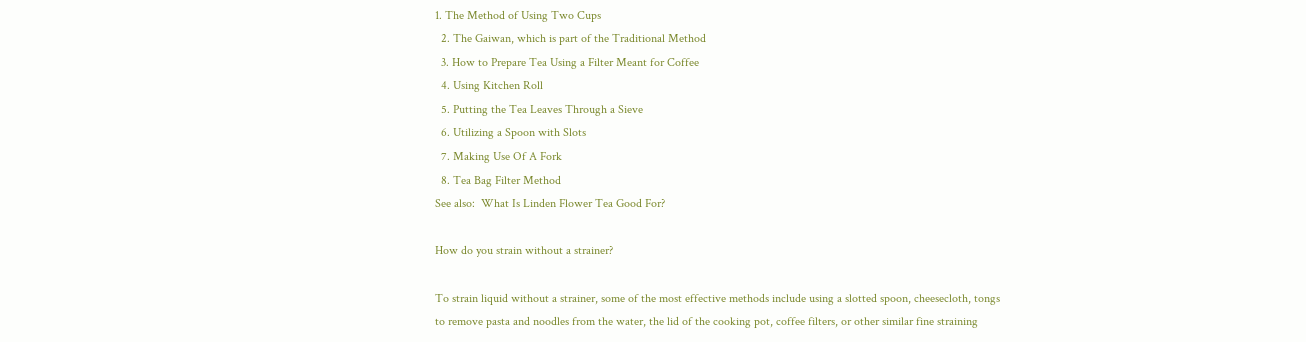1. The Method of Using Two Cups
  2. The Gaiwan, which is part of the Traditional Method
  3. How to Prepare Tea Using a Filter Meant for Coffee
  4. Using Kitchen Roll
  5. Putting the Tea Leaves Through a Sieve
  6. Utilizing a Spoon with Slots
  7. Making Use Of A Fork
  8. Tea Bag Filter Method
See also:  What Is Linden Flower Tea Good For?

How do you strain without a strainer?

To strain liquid without a strainer, some of the most effective methods include using a slotted spoon, cheesecloth, tongs to remove pasta and noodles from the water, the lid of the cooking pot, coffee filters, or other similar fine straining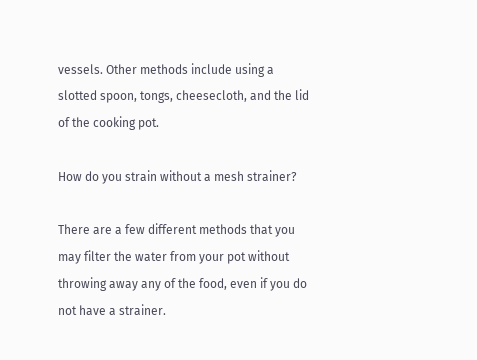vessels. Other methods include using a slotted spoon, tongs, cheesecloth, and the lid of the cooking pot.

How do you strain without a mesh strainer?

There are a few different methods that you may filter the water from your pot without throwing away any of the food, even if you do not have a strainer.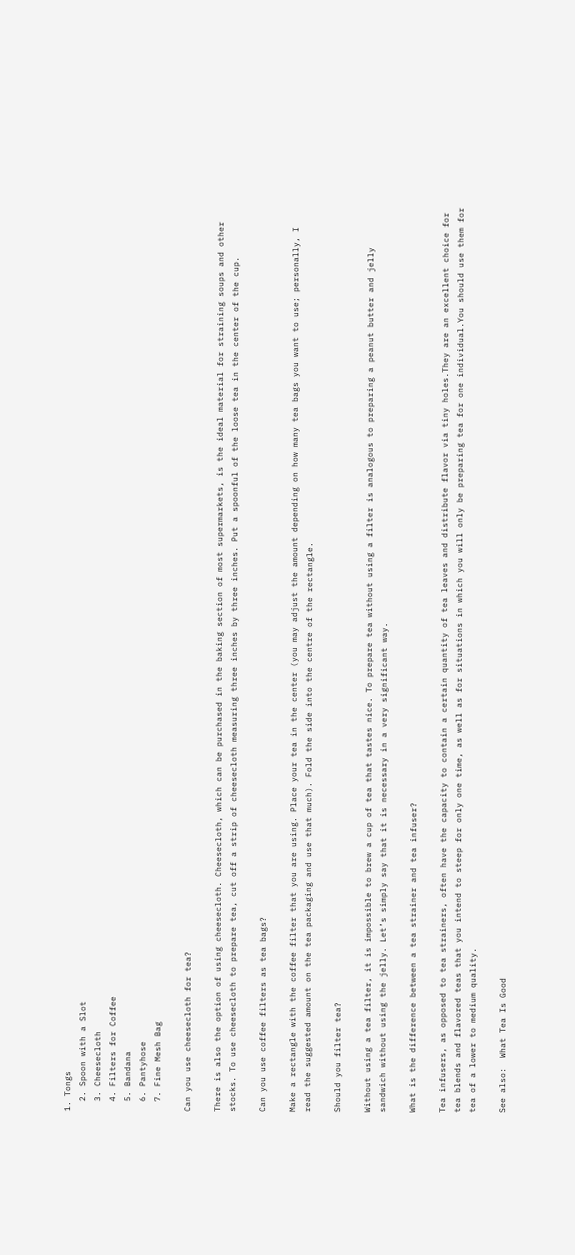1. Tongs
  2. Spoon with a Slot
  3. Cheesecloth
  4. Filters for Coffee
  5. Bandana
  6. Pantyhose
  7. Fine Mesh Bag

Can you use cheesecloth for tea?

There is also the option of using cheesecloth. Cheesecloth, which can be purchased in the baking section of most supermarkets, is the ideal material for straining soups and other stocks. To use cheesecloth to prepare tea, cut off a strip of cheesecloth measuring three inches by three inches. Put a spoonful of the loose tea in the center of the cup.

Can you use coffee filters as tea bags?

Make a rectangle with the coffee filter that you are using. Place your tea in the center (you may adjust the amount depending on how many tea bags you want to use; personally, I read the suggested amount on the tea packaging and use that much). Fold the side into the centre of the rectangle.

Should you filter tea?

Without using a tea filter, it is impossible to brew a cup of tea that tastes nice. To prepare tea without using a filter is analogous to preparing a peanut butter and jelly sandwich without using the jelly. Let’s simply say that it is necessary in a very significant way.

What is the difference between a tea strainer and tea infuser?

Tea infusers, as opposed to tea strainers, often have the capacity to contain a certain quantity of tea leaves and distribute flavor via tiny holes.They are an excellent choice for tea blends and flavored teas that you intend to steep for only one time, as well as for situations in which you will only be preparing tea for one individual.You should use them for tea of a lower to medium quality.

See also:  What Tea Is Good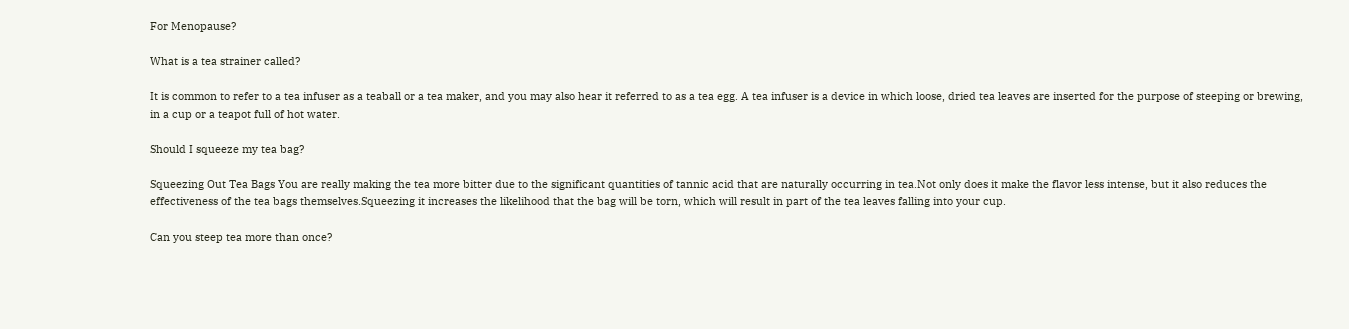For Menopause?

What is a tea strainer called?

It is common to refer to a tea infuser as a teaball or a tea maker, and you may also hear it referred to as a tea egg. A tea infuser is a device in which loose, dried tea leaves are inserted for the purpose of steeping or brewing, in a cup or a teapot full of hot water.

Should I squeeze my tea bag?

Squeezing Out Tea Bags You are really making the tea more bitter due to the significant quantities of tannic acid that are naturally occurring in tea.Not only does it make the flavor less intense, but it also reduces the effectiveness of the tea bags themselves.Squeezing it increases the likelihood that the bag will be torn, which will result in part of the tea leaves falling into your cup.

Can you steep tea more than once?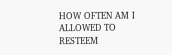HOW OFTEN AM I ALLOWED TO RESTEEM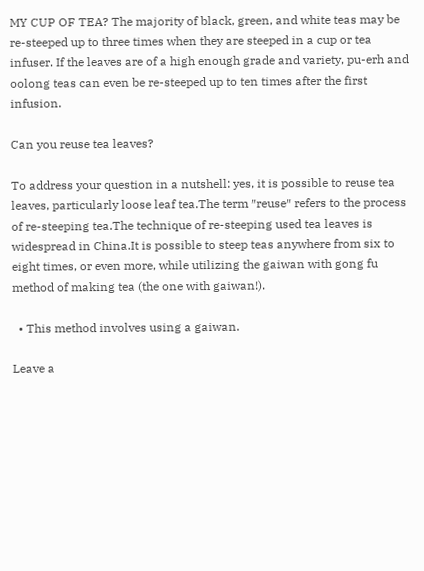MY CUP OF TEA? The majority of black, green, and white teas may be re-steeped up to three times when they are steeped in a cup or tea infuser. If the leaves are of a high enough grade and variety, pu-erh and oolong teas can even be re-steeped up to ten times after the first infusion.

Can you reuse tea leaves?

To address your question in a nutshell: yes, it is possible to reuse tea leaves, particularly loose leaf tea.The term ″reuse″ refers to the process of re-steeping tea.The technique of re-steeping used tea leaves is widespread in China.It is possible to steep teas anywhere from six to eight times, or even more, while utilizing the gaiwan with gong fu method of making tea (the one with gaiwan!).

  • This method involves using a gaiwan.

Leave a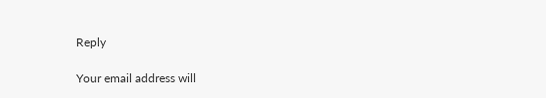Reply

Your email address will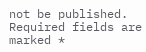not be published. Required fields are marked *